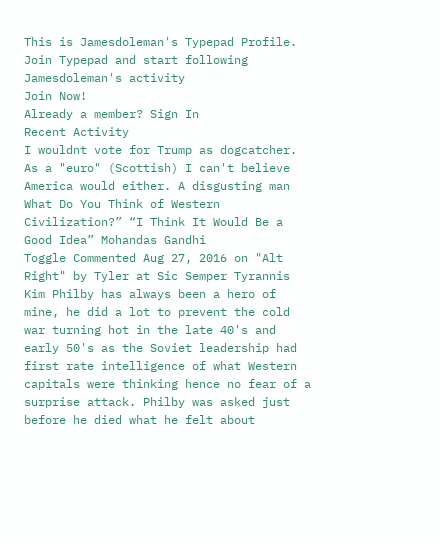This is Jamesdoleman's Typepad Profile.
Join Typepad and start following Jamesdoleman's activity
Join Now!
Already a member? Sign In
Recent Activity
I wouldnt vote for Trump as dogcatcher. As a "euro" (Scottish) I can't believe America would either. A disgusting man
What Do You Think of Western Civilization?” “I Think It Would Be a Good Idea” Mohandas Gandhi
Toggle Commented Aug 27, 2016 on "Alt Right" by Tyler at Sic Semper Tyrannis
Kim Philby has always been a hero of mine, he did a lot to prevent the cold war turning hot in the late 40's and early 50's as the Soviet leadership had first rate intelligence of what Western capitals were thinking hence no fear of a surprise attack. Philby was asked just before he died what he felt about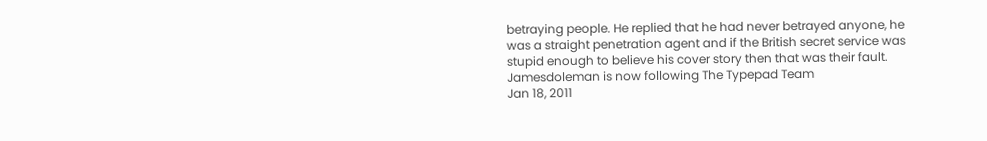betraying people. He replied that he had never betrayed anyone, he was a straight penetration agent and if the British secret service was stupid enough to believe his cover story then that was their fault.
Jamesdoleman is now following The Typepad Team
Jan 18, 2011